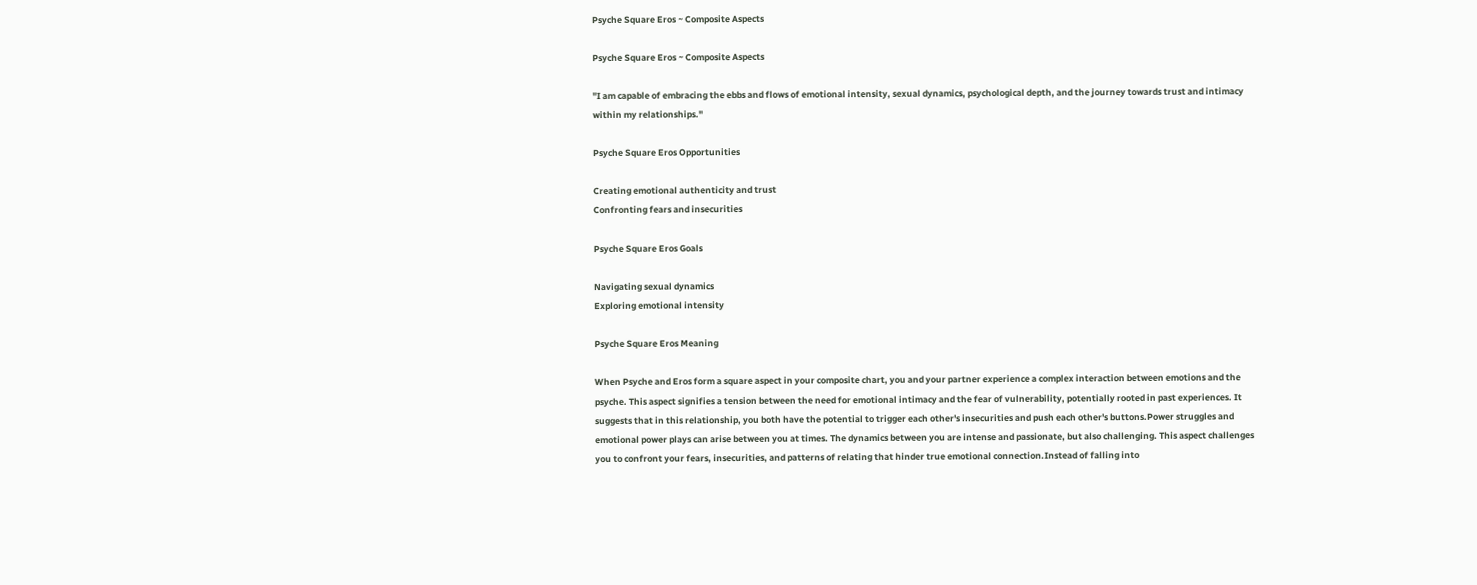Psyche Square Eros ~ Composite Aspects

Psyche Square Eros ~ Composite Aspects

"I am capable of embracing the ebbs and flows of emotional intensity, sexual dynamics, psychological depth, and the journey towards trust and intimacy within my relationships."

Psyche Square Eros Opportunities

Creating emotional authenticity and trust
Confronting fears and insecurities

Psyche Square Eros Goals

Navigating sexual dynamics
Exploring emotional intensity

Psyche Square Eros Meaning

When Psyche and Eros form a square aspect in your composite chart, you and your partner experience a complex interaction between emotions and the psyche. This aspect signifies a tension between the need for emotional intimacy and the fear of vulnerability, potentially rooted in past experiences. It suggests that in this relationship, you both have the potential to trigger each other's insecurities and push each other's buttons.Power struggles and emotional power plays can arise between you at times. The dynamics between you are intense and passionate, but also challenging. This aspect challenges you to confront your fears, insecurities, and patterns of relating that hinder true emotional connection.Instead of falling into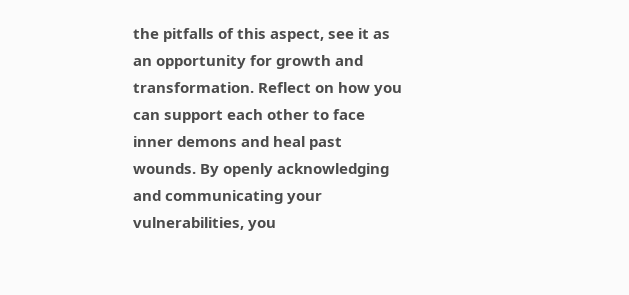the pitfalls of this aspect, see it as an opportunity for growth and transformation. Reflect on how you can support each other to face inner demons and heal past wounds. By openly acknowledging and communicating your vulnerabilities, you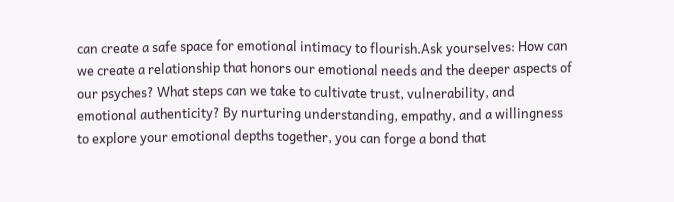can create a safe space for emotional intimacy to flourish.Ask yourselves: How can we create a relationship that honors our emotional needs and the deeper aspects of our psyches? What steps can we take to cultivate trust, vulnerability, and emotional authenticity? By nurturing understanding, empathy, and a willingness to explore your emotional depths together, you can forge a bond that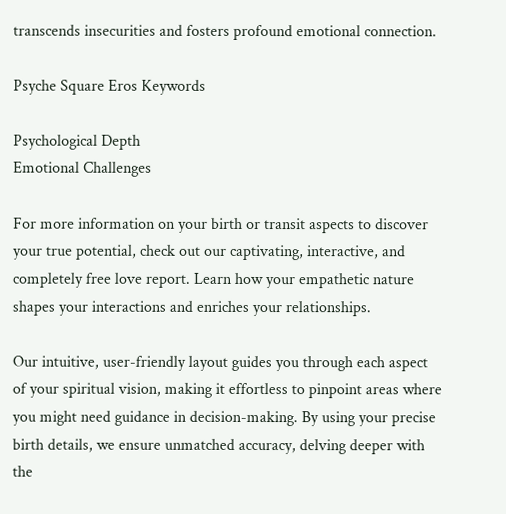transcends insecurities and fosters profound emotional connection.

Psyche Square Eros Keywords

Psychological Depth
Emotional Challenges

For more information on your birth or transit aspects to discover your true potential, check out our captivating, interactive, and completely free love report. Learn how your empathetic nature shapes your interactions and enriches your relationships.

Our intuitive, user-friendly layout guides you through each aspect of your spiritual vision, making it effortless to pinpoint areas where you might need guidance in decision-making. By using your precise birth details, we ensure unmatched accuracy, delving deeper with the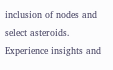inclusion of nodes and select asteroids. Experience insights and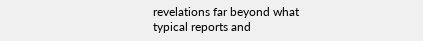revelations far beyond what typical reports and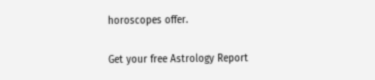horoscopes offer.

Get your free Astrology Report